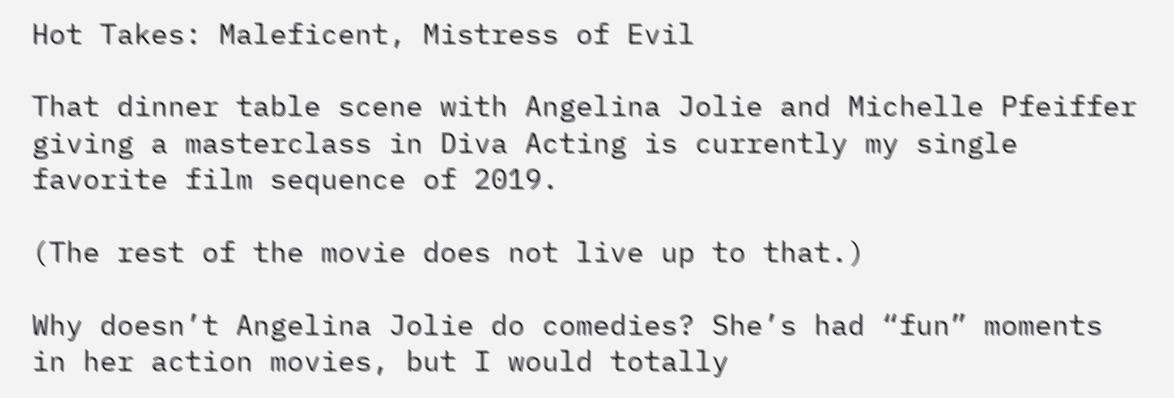Hot Takes: Maleficent, Mistress of Evil

That dinner table scene with Angelina Jolie and Michelle Pfeiffer giving a masterclass in Diva Acting is currently my single favorite film sequence of 2019.

(The rest of the movie does not live up to that.)

Why doesn’t Angelina Jolie do comedies? She’s had “fun” moments in her action movies, but I would totally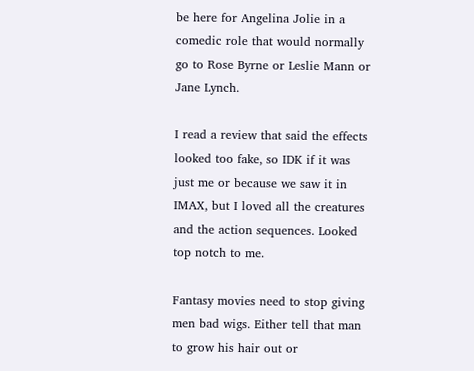be here for Angelina Jolie in a comedic role that would normally go to Rose Byrne or Leslie Mann or Jane Lynch.

I read a review that said the effects looked too fake, so IDK if it was just me or because we saw it in IMAX, but I loved all the creatures and the action sequences. Looked top notch to me.

Fantasy movies need to stop giving men bad wigs. Either tell that man to grow his hair out or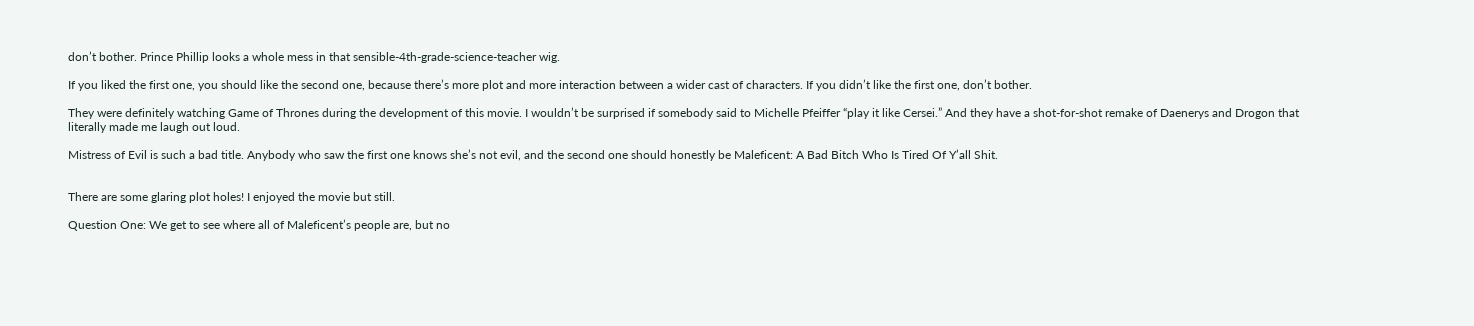don’t bother. Prince Phillip looks a whole mess in that sensible-4th-grade-science-teacher wig.

If you liked the first one, you should like the second one, because there’s more plot and more interaction between a wider cast of characters. If you didn’t like the first one, don’t bother.

They were definitely watching Game of Thrones during the development of this movie. I wouldn’t be surprised if somebody said to Michelle Pfeiffer “play it like Cersei.” And they have a shot-for-shot remake of Daenerys and Drogon that literally made me laugh out loud.

Mistress of Evil is such a bad title. Anybody who saw the first one knows she’s not evil, and the second one should honestly be Maleficent: A Bad Bitch Who Is Tired Of Y’all Shit.


There are some glaring plot holes! I enjoyed the movie but still.

Question One: We get to see where all of Maleficent’s people are, but no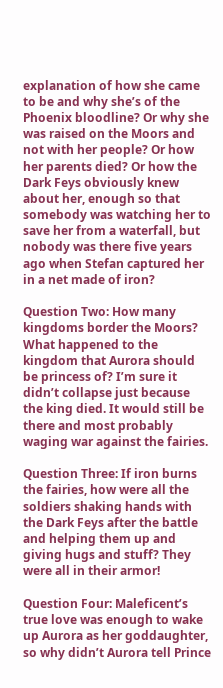explanation of how she came to be and why she’s of the Phoenix bloodline? Or why she was raised on the Moors and not with her people? Or how her parents died? Or how the Dark Feys obviously knew about her, enough so that somebody was watching her to save her from a waterfall, but nobody was there five years ago when Stefan captured her in a net made of iron?

Question Two: How many kingdoms border the Moors? What happened to the kingdom that Aurora should be princess of? I’m sure it didn’t collapse just because the king died. It would still be there and most probably waging war against the fairies.

Question Three: If iron burns the fairies, how were all the soldiers shaking hands with the Dark Feys after the battle and helping them up and giving hugs and stuff? They were all in their armor!

Question Four: Maleficent’s true love was enough to wake up Aurora as her goddaughter, so why didn’t Aurora tell Prince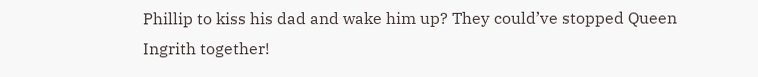Phillip to kiss his dad and wake him up? They could’ve stopped Queen Ingrith together!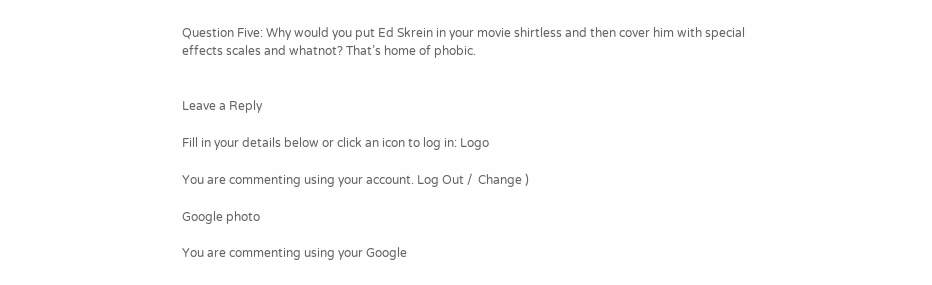Question Five: Why would you put Ed Skrein in your movie shirtless and then cover him with special effects scales and whatnot? That’s home of phobic.


Leave a Reply

Fill in your details below or click an icon to log in: Logo

You are commenting using your account. Log Out /  Change )

Google photo

You are commenting using your Google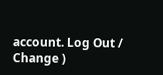account. Log Out /  Change )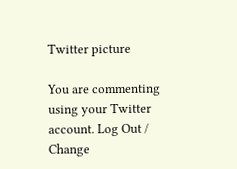Twitter picture

You are commenting using your Twitter account. Log Out /  Change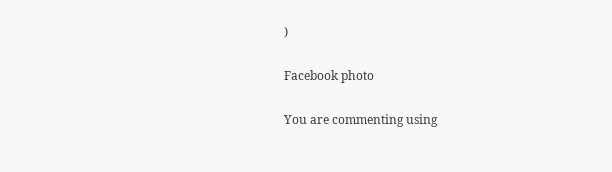)

Facebook photo

You are commenting using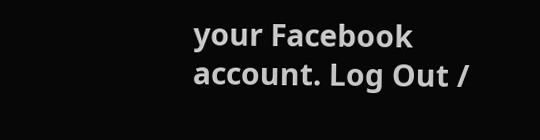your Facebook account. Log Out /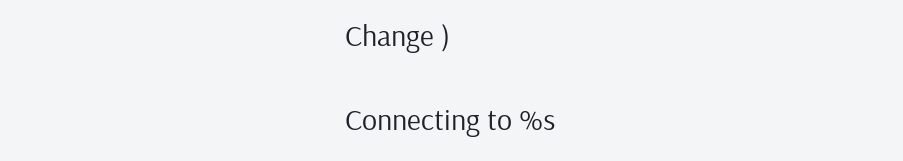Change )

Connecting to %s